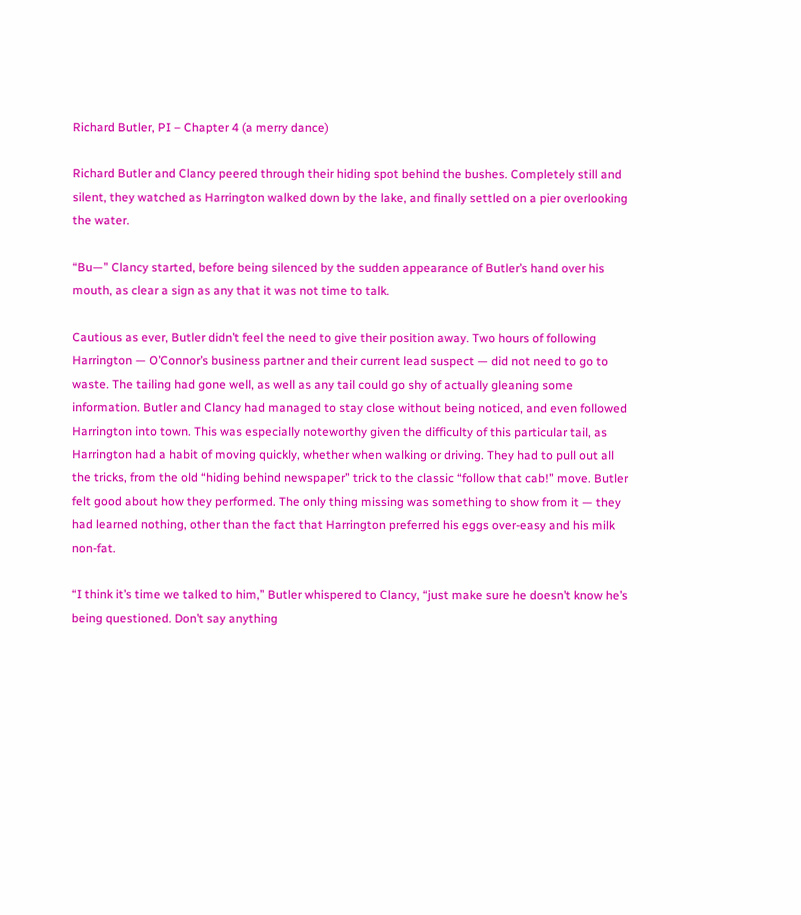Richard Butler, PI – Chapter 4 (a merry dance)

Richard Butler and Clancy peered through their hiding spot behind the bushes. Completely still and silent, they watched as Harrington walked down by the lake, and finally settled on a pier overlooking the water.

“Bu—” Clancy started, before being silenced by the sudden appearance of Butler’s hand over his mouth, as clear a sign as any that it was not time to talk.

Cautious as ever, Butler didn’t feel the need to give their position away. Two hours of following Harrington — O’Connor’s business partner and their current lead suspect — did not need to go to waste. The tailing had gone well, as well as any tail could go shy of actually gleaning some information. Butler and Clancy had managed to stay close without being noticed, and even followed Harrington into town. This was especially noteworthy given the difficulty of this particular tail, as Harrington had a habit of moving quickly, whether when walking or driving. They had to pull out all the tricks, from the old “hiding behind newspaper” trick to the classic “follow that cab!” move. Butler felt good about how they performed. The only thing missing was something to show from it — they had learned nothing, other than the fact that Harrington preferred his eggs over-easy and his milk non-fat.

“I think it’s time we talked to him,” Butler whispered to Clancy, “just make sure he doesn’t know he’s being questioned. Don’t say anything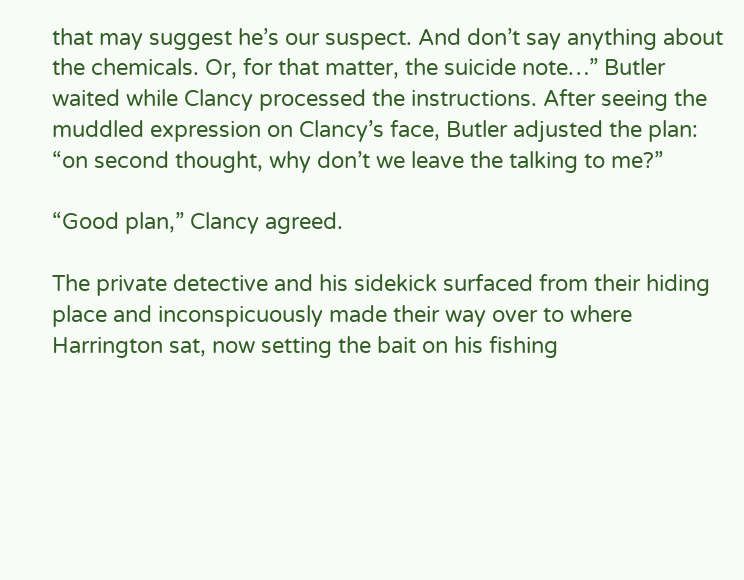that may suggest he’s our suspect. And don’t say anything about the chemicals. Or, for that matter, the suicide note…” Butler waited while Clancy processed the instructions. After seeing the muddled expression on Clancy’s face, Butler adjusted the plan: “on second thought, why don’t we leave the talking to me?”

“Good plan,” Clancy agreed.

The private detective and his sidekick surfaced from their hiding place and inconspicuously made their way over to where Harrington sat, now setting the bait on his fishing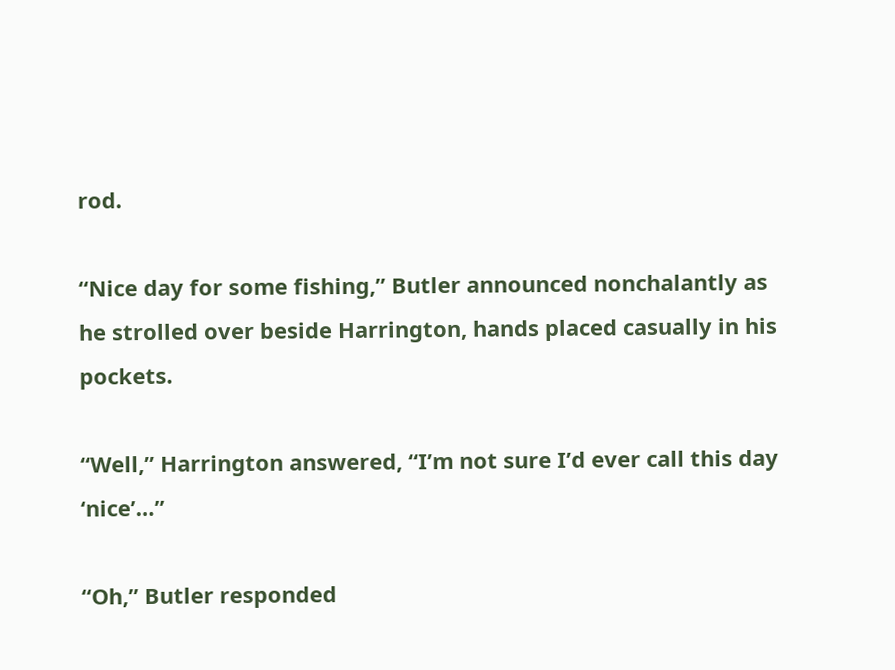rod.

“Nice day for some fishing,” Butler announced nonchalantly as he strolled over beside Harrington, hands placed casually in his pockets.

“Well,” Harrington answered, “I’m not sure I’d ever call this day ‘nice’…”

“Oh,” Butler responded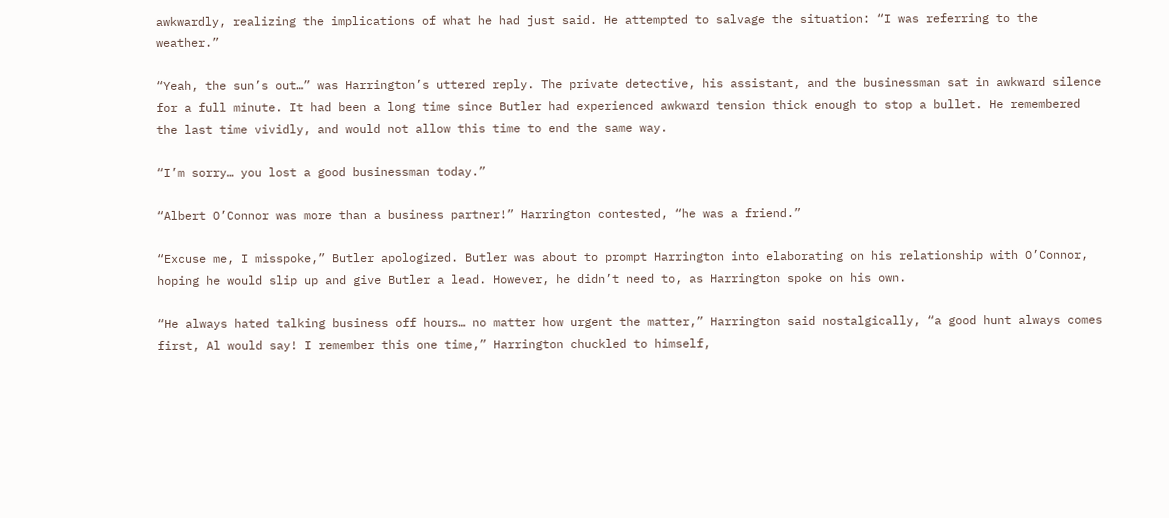awkwardly, realizing the implications of what he had just said. He attempted to salvage the situation: “I was referring to the weather.”

“Yeah, the sun’s out…” was Harrington’s uttered reply. The private detective, his assistant, and the businessman sat in awkward silence for a full minute. It had been a long time since Butler had experienced awkward tension thick enough to stop a bullet. He remembered the last time vividly, and would not allow this time to end the same way.

“I’m sorry… you lost a good businessman today.”

“Albert O’Connor was more than a business partner!” Harrington contested, “he was a friend.”

“Excuse me, I misspoke,” Butler apologized. Butler was about to prompt Harrington into elaborating on his relationship with O’Connor, hoping he would slip up and give Butler a lead. However, he didn’t need to, as Harrington spoke on his own.

“He always hated talking business off hours… no matter how urgent the matter,” Harrington said nostalgically, “a good hunt always comes first, Al would say! I remember this one time,” Harrington chuckled to himself,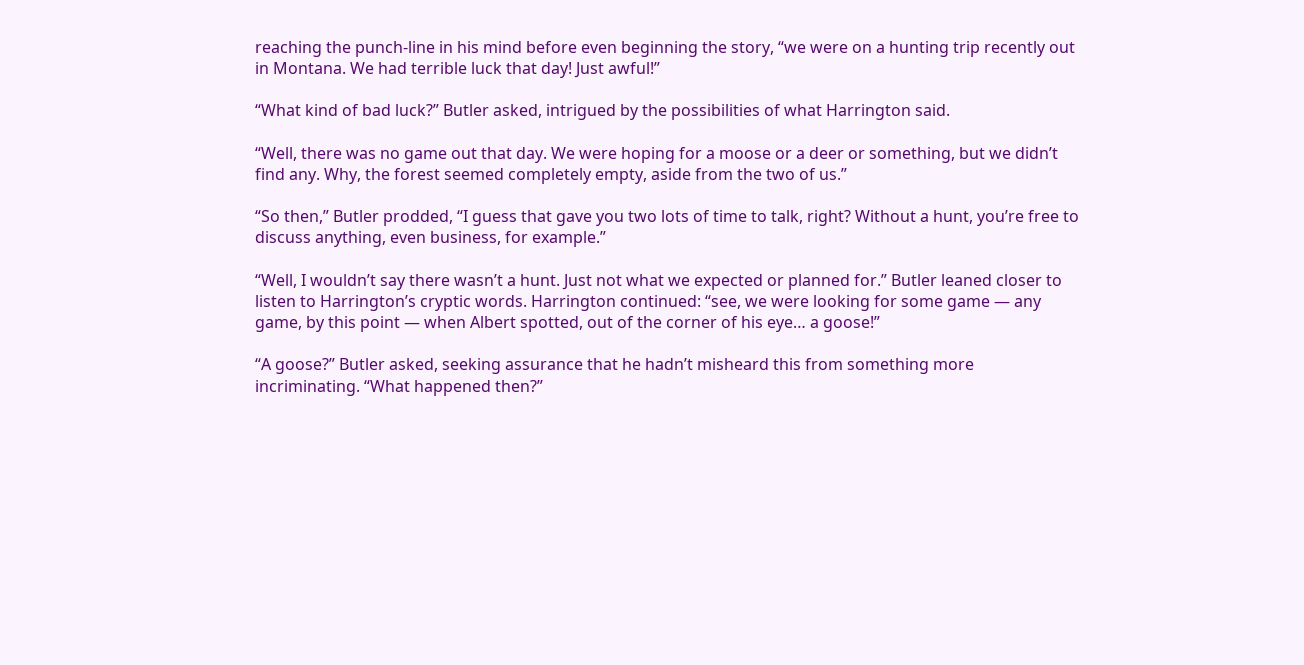reaching the punch-line in his mind before even beginning the story, “we were on a hunting trip recently out in Montana. We had terrible luck that day! Just awful!”

“What kind of bad luck?” Butler asked, intrigued by the possibilities of what Harrington said.

“Well, there was no game out that day. We were hoping for a moose or a deer or something, but we didn’t find any. Why, the forest seemed completely empty, aside from the two of us.”

“So then,” Butler prodded, “I guess that gave you two lots of time to talk, right? Without a hunt, you’re free to discuss anything, even business, for example.”

“Well, I wouldn’t say there wasn’t a hunt. Just not what we expected or planned for.” Butler leaned closer to listen to Harrington’s cryptic words. Harrington continued: “see, we were looking for some game — any game, by this point — when Albert spotted, out of the corner of his eye… a goose!”

“A goose?” Butler asked, seeking assurance that he hadn’t misheard this from something more incriminating. “What happened then?”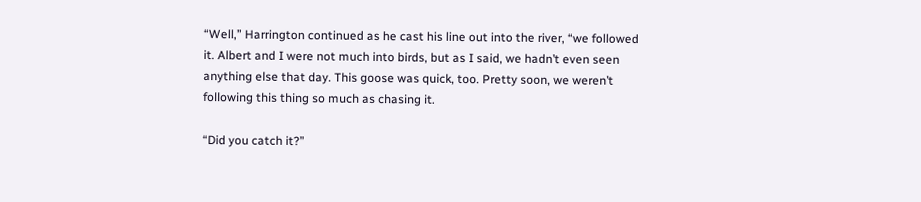“Well,” Harrington continued as he cast his line out into the river, “we followed it. Albert and I were not much into birds, but as I said, we hadn’t even seen anything else that day. This goose was quick, too. Pretty soon, we weren’t following this thing so much as chasing it.

“Did you catch it?”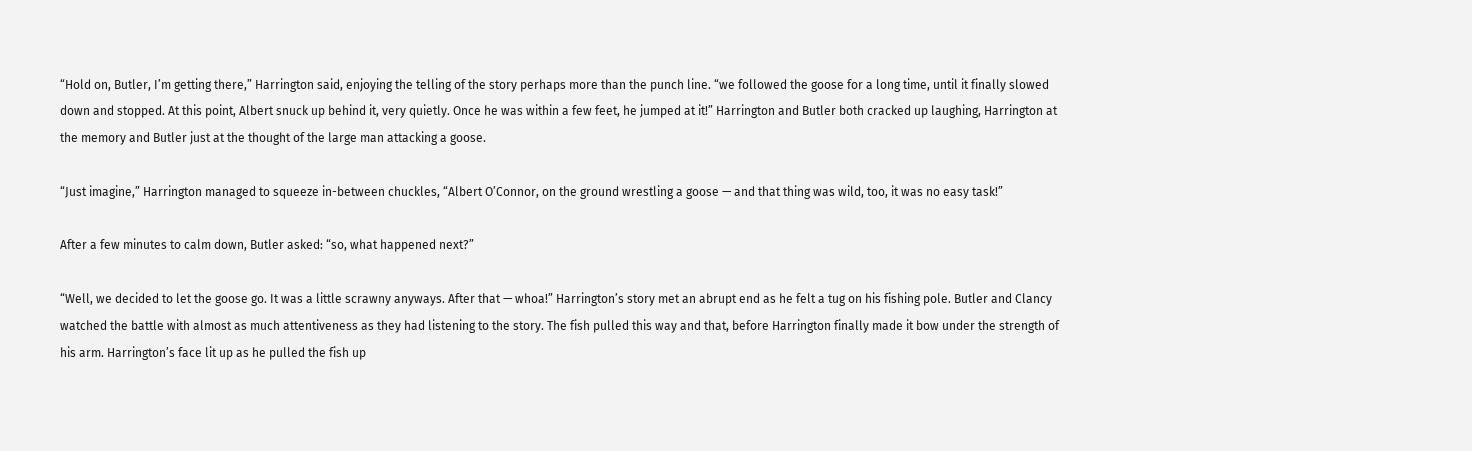“Hold on, Butler, I’m getting there,” Harrington said, enjoying the telling of the story perhaps more than the punch line. “we followed the goose for a long time, until it finally slowed down and stopped. At this point, Albert snuck up behind it, very quietly. Once he was within a few feet, he jumped at it!” Harrington and Butler both cracked up laughing, Harrington at the memory and Butler just at the thought of the large man attacking a goose.

“Just imagine,” Harrington managed to squeeze in-between chuckles, “Albert O’Connor, on the ground wrestling a goose — and that thing was wild, too, it was no easy task!”

After a few minutes to calm down, Butler asked: “so, what happened next?”

“Well, we decided to let the goose go. It was a little scrawny anyways. After that — whoa!” Harrington’s story met an abrupt end as he felt a tug on his fishing pole. Butler and Clancy watched the battle with almost as much attentiveness as they had listening to the story. The fish pulled this way and that, before Harrington finally made it bow under the strength of his arm. Harrington’s face lit up as he pulled the fish up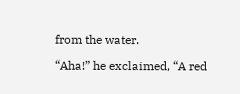from the water.

“Aha!” he exclaimed, “A red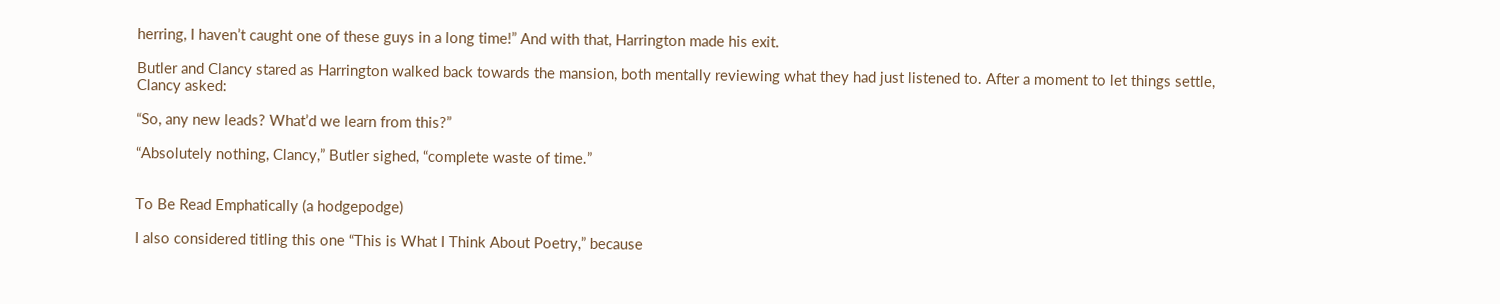herring, I haven’t caught one of these guys in a long time!” And with that, Harrington made his exit.

Butler and Clancy stared as Harrington walked back towards the mansion, both mentally reviewing what they had just listened to. After a moment to let things settle, Clancy asked:

“So, any new leads? What’d we learn from this?”

“Absolutely nothing, Clancy,” Butler sighed, “complete waste of time.”


To Be Read Emphatically (a hodgepodge)

I also considered titling this one “This is What I Think About Poetry,” because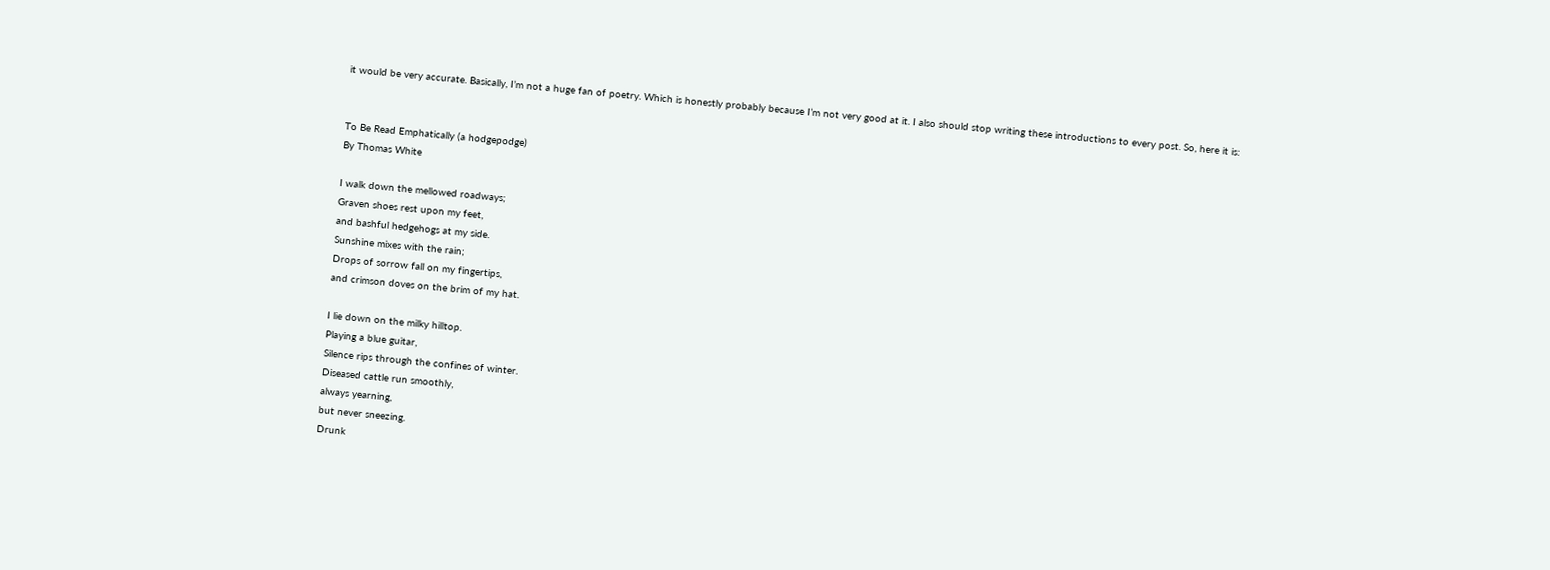it would be very accurate. Basically, I’m not a huge fan of poetry. Which is honestly probably because I’m not very good at it. I also should stop writing these introductions to every post. So, here it is:


To Be Read Emphatically (a hodgepodge)
By Thomas White

I walk down the mellowed roadways;
Graven shoes rest upon my feet,
and bashful hedgehogs at my side.
Sunshine mixes with the rain;
Drops of sorrow fall on my fingertips,
and crimson doves on the brim of my hat.

I lie down on the milky hilltop.
Playing a blue guitar,
Silence rips through the confines of winter.
Diseased cattle run smoothly,
always yearning,
but never sneezing.
Drunk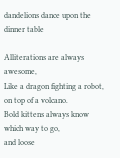dandelions dance upon the dinner table

Alliterations are always awesome,
Like a dragon fighting a robot,
on top of a volcano.
Bold kittens always know which way to go,
and loose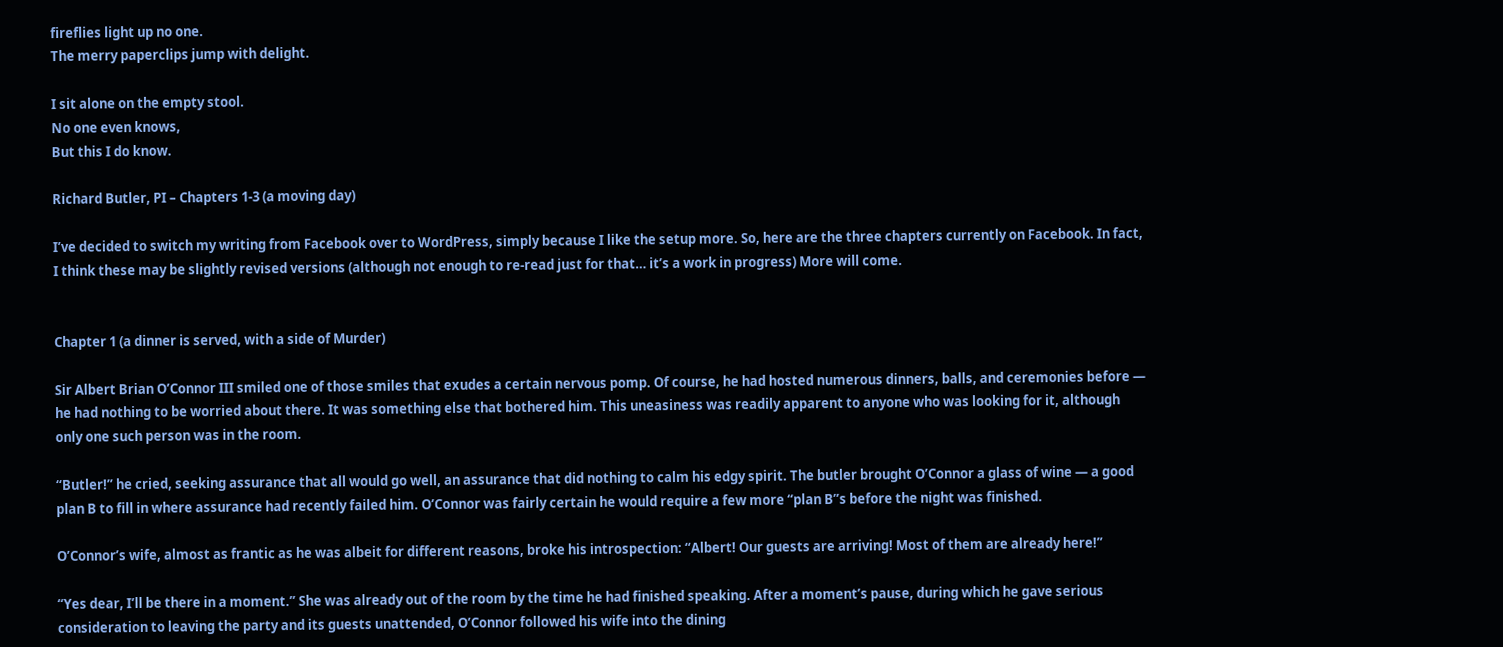fireflies light up no one.
The merry paperclips jump with delight.

I sit alone on the empty stool.
No one even knows,
But this I do know.

Richard Butler, PI – Chapters 1-3 (a moving day)

I’ve decided to switch my writing from Facebook over to WordPress, simply because I like the setup more. So, here are the three chapters currently on Facebook. In fact, I think these may be slightly revised versions (although not enough to re-read just for that… it’s a work in progress) More will come.


Chapter 1 (a dinner is served, with a side of Murder)

Sir Albert Brian O’Connor III smiled one of those smiles that exudes a certain nervous pomp. Of course, he had hosted numerous dinners, balls, and ceremonies before — he had nothing to be worried about there. It was something else that bothered him. This uneasiness was readily apparent to anyone who was looking for it, although only one such person was in the room.

“Butler!” he cried, seeking assurance that all would go well, an assurance that did nothing to calm his edgy spirit. The butler brought O’Connor a glass of wine — a good plan B to fill in where assurance had recently failed him. O’Connor was fairly certain he would require a few more “plan B”s before the night was finished.

O’Connor’s wife, almost as frantic as he was albeit for different reasons, broke his introspection: “Albert! Our guests are arriving! Most of them are already here!”

“Yes dear, I’ll be there in a moment.” She was already out of the room by the time he had finished speaking. After a moment’s pause, during which he gave serious consideration to leaving the party and its guests unattended, O’Connor followed his wife into the dining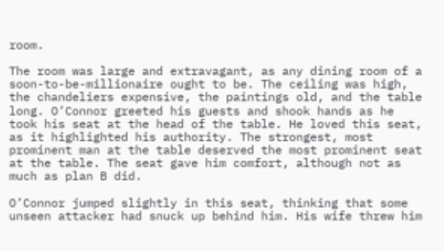room.

The room was large and extravagant, as any dining room of a soon-to-be-millionaire ought to be. The ceiling was high, the chandeliers expensive, the paintings old, and the table long. O’Connor greeted his guests and shook hands as he took his seat at the head of the table. He loved this seat, as it highlighted his authority. The strongest, most prominent man at the table deserved the most prominent seat at the table. The seat gave him comfort, although not as much as plan B did.

O’Connor jumped slightly in this seat, thinking that some unseen attacker had snuck up behind him. His wife threw him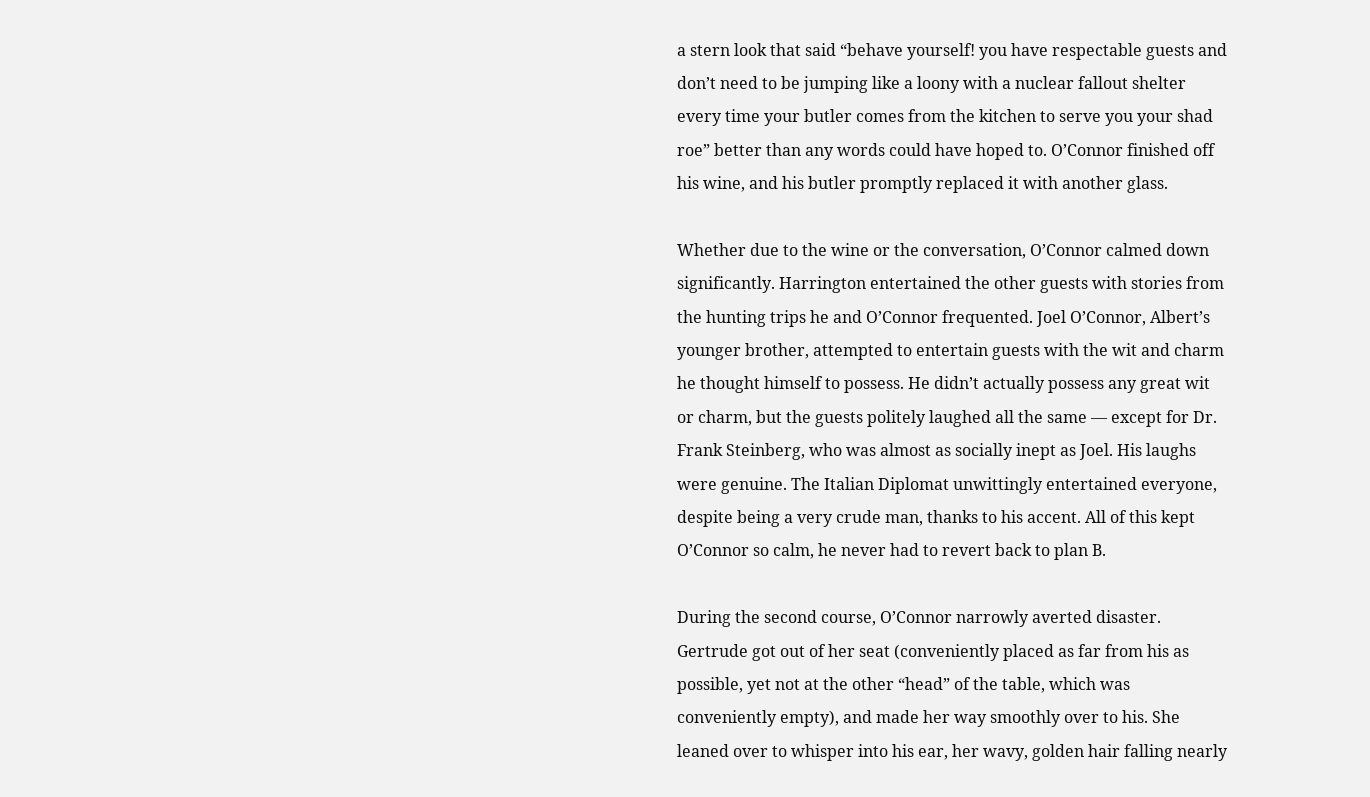a stern look that said “behave yourself! you have respectable guests and don’t need to be jumping like a loony with a nuclear fallout shelter every time your butler comes from the kitchen to serve you your shad roe” better than any words could have hoped to. O’Connor finished off his wine, and his butler promptly replaced it with another glass.

Whether due to the wine or the conversation, O’Connor calmed down significantly. Harrington entertained the other guests with stories from the hunting trips he and O’Connor frequented. Joel O’Connor, Albert’s younger brother, attempted to entertain guests with the wit and charm he thought himself to possess. He didn’t actually possess any great wit or charm, but the guests politely laughed all the same — except for Dr. Frank Steinberg, who was almost as socially inept as Joel. His laughs were genuine. The Italian Diplomat unwittingly entertained everyone, despite being a very crude man, thanks to his accent. All of this kept O’Connor so calm, he never had to revert back to plan B.

During the second course, O’Connor narrowly averted disaster. Gertrude got out of her seat (conveniently placed as far from his as possible, yet not at the other “head” of the table, which was conveniently empty), and made her way smoothly over to his. She leaned over to whisper into his ear, her wavy, golden hair falling nearly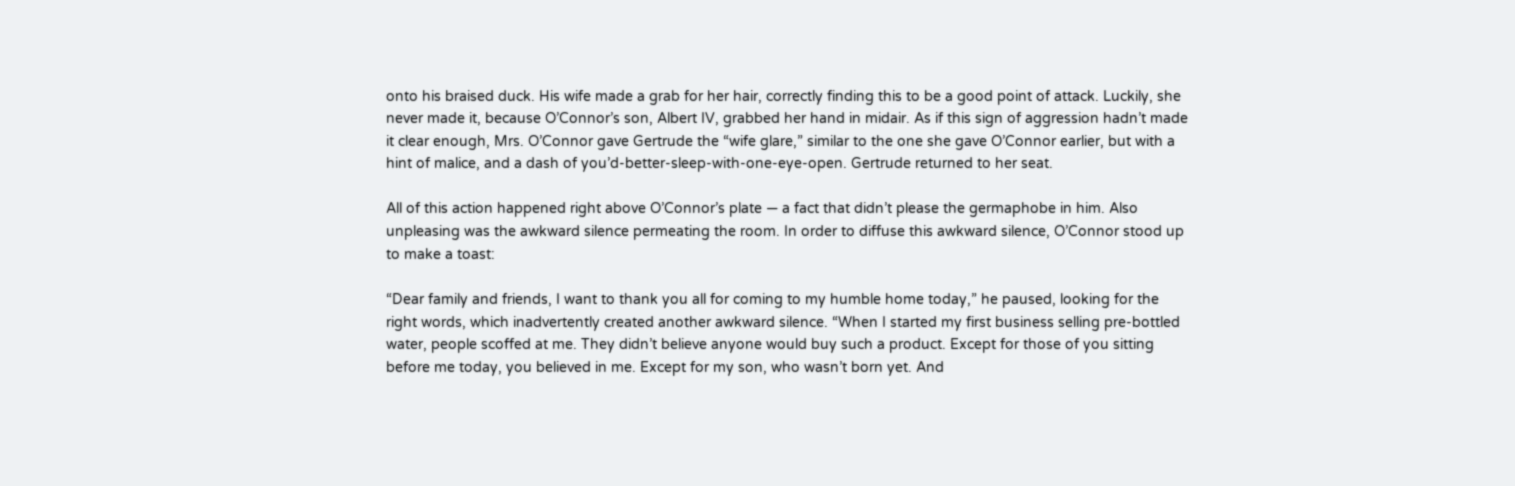onto his braised duck. His wife made a grab for her hair, correctly finding this to be a good point of attack. Luckily, she never made it, because O’Connor’s son, Albert IV, grabbed her hand in midair. As if this sign of aggression hadn’t made it clear enough, Mrs. O’Connor gave Gertrude the “wife glare,” similar to the one she gave O’Connor earlier, but with a hint of malice, and a dash of you’d-better-sleep-with-one-eye-open. Gertrude returned to her seat.

All of this action happened right above O’Connor’s plate — a fact that didn’t please the germaphobe in him. Also unpleasing was the awkward silence permeating the room. In order to diffuse this awkward silence, O’Connor stood up to make a toast:

“Dear family and friends, I want to thank you all for coming to my humble home today,” he paused, looking for the right words, which inadvertently created another awkward silence. “When I started my first business selling pre-bottled water, people scoffed at me. They didn’t believe anyone would buy such a product. Except for those of you sitting before me today, you believed in me. Except for my son, who wasn’t born yet. And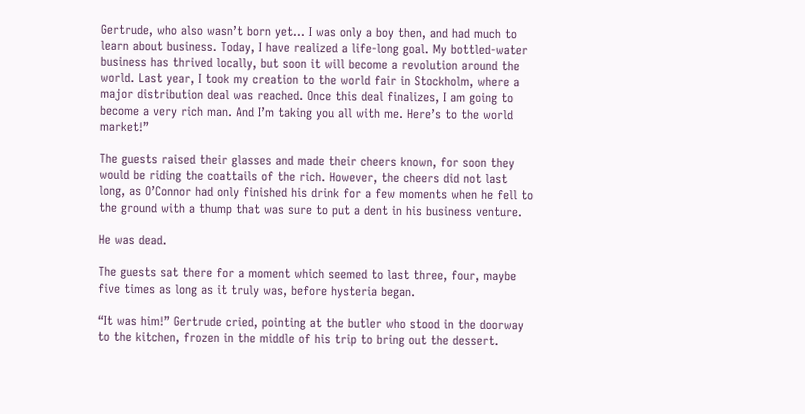Gertrude, who also wasn’t born yet… I was only a boy then, and had much to learn about business. Today, I have realized a life-long goal. My bottled-water business has thrived locally, but soon it will become a revolution around the world. Last year, I took my creation to the world fair in Stockholm, where a major distribution deal was reached. Once this deal finalizes, I am going to become a very rich man. And I’m taking you all with me. Here’s to the world market!”

The guests raised their glasses and made their cheers known, for soon they would be riding the coattails of the rich. However, the cheers did not last long, as O’Connor had only finished his drink for a few moments when he fell to the ground with a thump that was sure to put a dent in his business venture.

He was dead.

The guests sat there for a moment which seemed to last three, four, maybe five times as long as it truly was, before hysteria began.

“It was him!” Gertrude cried, pointing at the butler who stood in the doorway to the kitchen, frozen in the middle of his trip to bring out the dessert.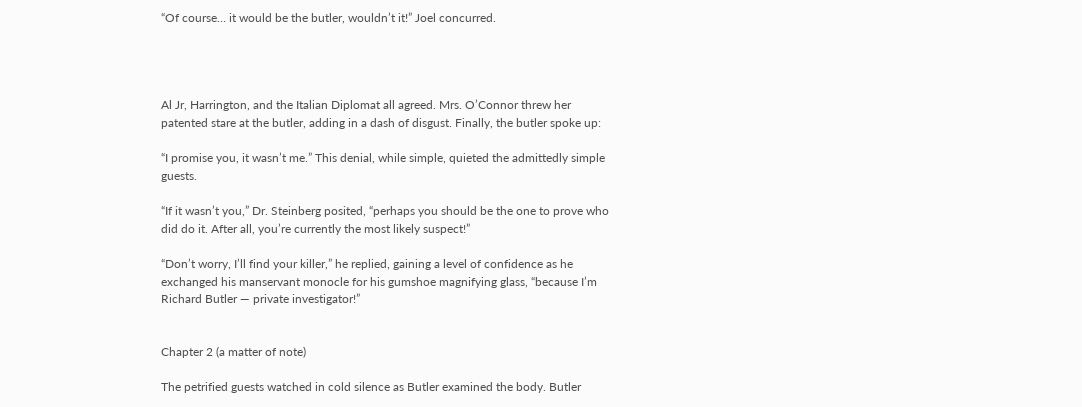“Of course… it would be the butler, wouldn’t it!” Joel concurred.




Al Jr, Harrington, and the Italian Diplomat all agreed. Mrs. O’Connor threw her patented stare at the butler, adding in a dash of disgust. Finally, the butler spoke up:

“I promise you, it wasn’t me.” This denial, while simple, quieted the admittedly simple guests.

“If it wasn’t you,” Dr. Steinberg posited, “perhaps you should be the one to prove who did do it. After all, you’re currently the most likely suspect!”

“Don’t worry, I’ll find your killer,” he replied, gaining a level of confidence as he exchanged his manservant monocle for his gumshoe magnifying glass, “because I’m Richard Butler — private investigator!”


Chapter 2 (a matter of note)

The petrified guests watched in cold silence as Butler examined the body. Butler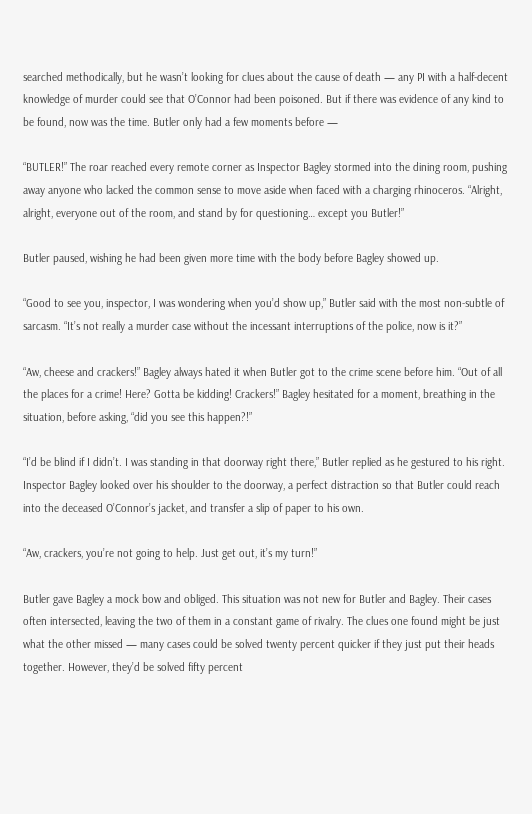searched methodically, but he wasn’t looking for clues about the cause of death — any PI with a half-decent knowledge of murder could see that O’Connor had been poisoned. But if there was evidence of any kind to be found, now was the time. Butler only had a few moments before —

“BUTLER!” The roar reached every remote corner as Inspector Bagley stormed into the dining room, pushing away anyone who lacked the common sense to move aside when faced with a charging rhinoceros. “Alright, alright, everyone out of the room, and stand by for questioning… except you Butler!”

Butler paused, wishing he had been given more time with the body before Bagley showed up.

“Good to see you, inspector, I was wondering when you’d show up,” Butler said with the most non-subtle of sarcasm. “It’s not really a murder case without the incessant interruptions of the police, now is it?”

“Aw, cheese and crackers!” Bagley always hated it when Butler got to the crime scene before him. “Out of all the places for a crime! Here? Gotta be kidding! Crackers!” Bagley hesitated for a moment, breathing in the situation, before asking, “did you see this happen?!”

“I’d be blind if I didn’t. I was standing in that doorway right there,” Butler replied as he gestured to his right. Inspector Bagley looked over his shoulder to the doorway, a perfect distraction so that Butler could reach into the deceased O’Connor’s jacket, and transfer a slip of paper to his own.

“Aw, crackers, you’re not going to help. Just get out, it’s my turn!”

Butler gave Bagley a mock bow and obliged. This situation was not new for Butler and Bagley. Their cases often intersected, leaving the two of them in a constant game of rivalry. The clues one found might be just what the other missed — many cases could be solved twenty percent quicker if they just put their heads together. However, they’d be solved fifty percent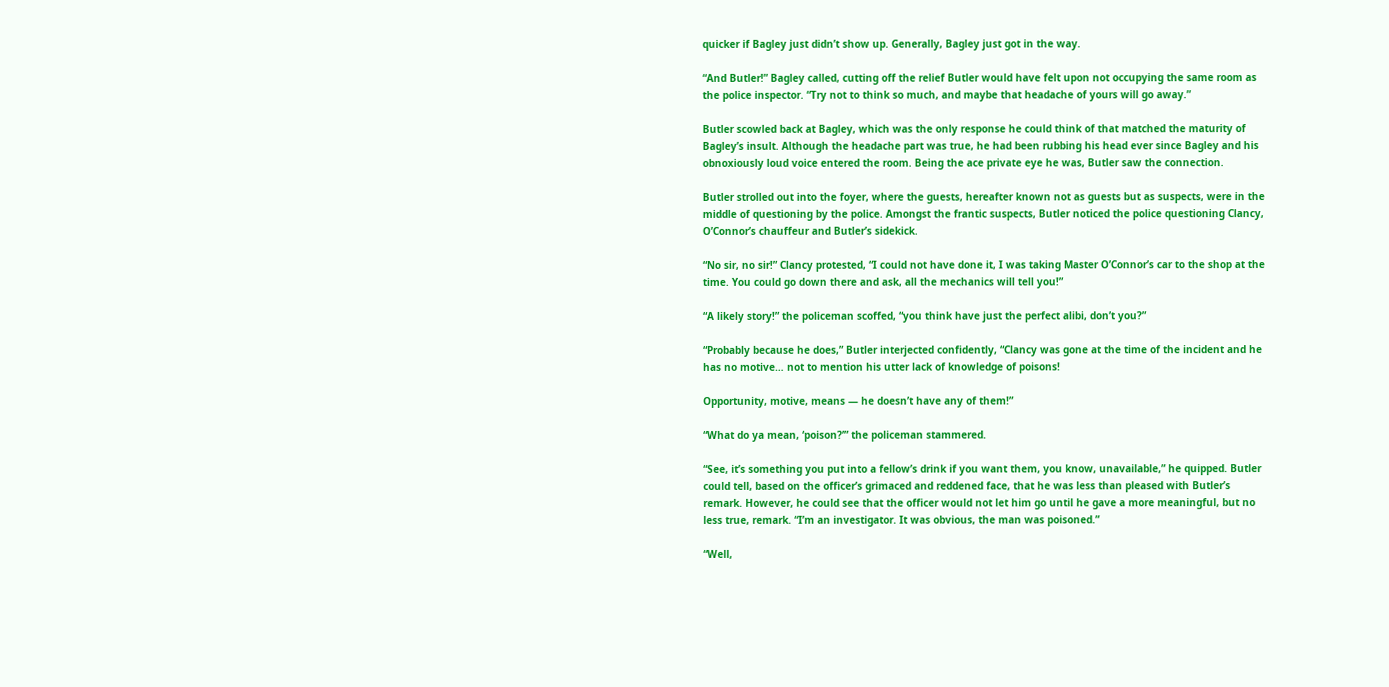quicker if Bagley just didn’t show up. Generally, Bagley just got in the way.

“And Butler!” Bagley called, cutting off the relief Butler would have felt upon not occupying the same room as the police inspector. “Try not to think so much, and maybe that headache of yours will go away.”

Butler scowled back at Bagley, which was the only response he could think of that matched the maturity of Bagley’s insult. Although the headache part was true, he had been rubbing his head ever since Bagley and his obnoxiously loud voice entered the room. Being the ace private eye he was, Butler saw the connection.

Butler strolled out into the foyer, where the guests, hereafter known not as guests but as suspects, were in the middle of questioning by the police. Amongst the frantic suspects, Butler noticed the police questioning Clancy, O’Connor’s chauffeur and Butler’s sidekick.

“No sir, no sir!” Clancy protested, “I could not have done it, I was taking Master O’Connor’s car to the shop at the time. You could go down there and ask, all the mechanics will tell you!”

“A likely story!” the policeman scoffed, “you think have just the perfect alibi, don’t you?”

“Probably because he does,” Butler interjected confidently, “Clancy was gone at the time of the incident and he has no motive… not to mention his utter lack of knowledge of poisons!

Opportunity, motive, means — he doesn’t have any of them!”

“What do ya mean, ‘poison?’” the policeman stammered.

“See, it’s something you put into a fellow’s drink if you want them, you know, unavailable,” he quipped. Butler could tell, based on the officer’s grimaced and reddened face, that he was less than pleased with Butler’s remark. However, he could see that the officer would not let him go until he gave a more meaningful, but no less true, remark. “I’m an investigator. It was obvious, the man was poisoned.”

“Well,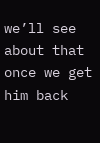we’ll see about that once we get him back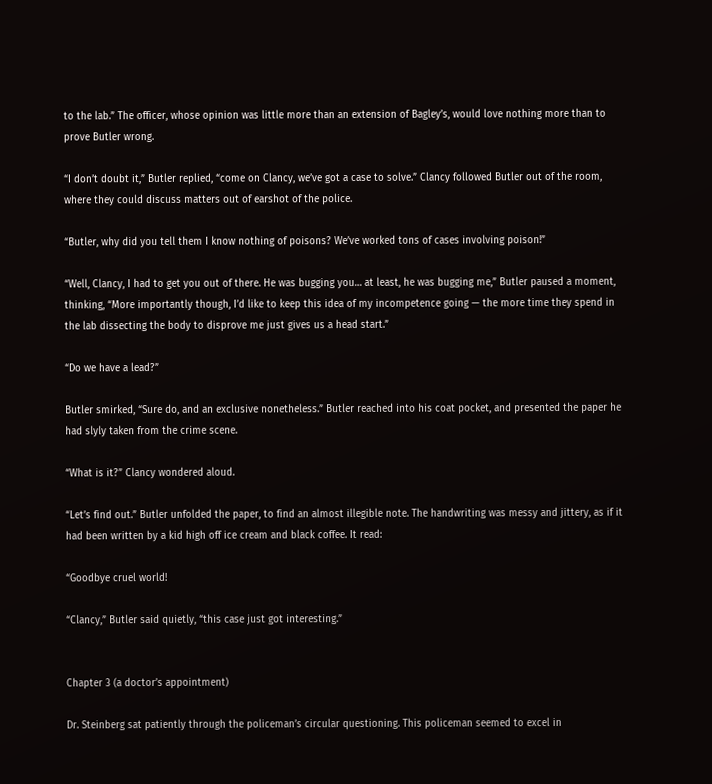to the lab.” The officer, whose opinion was little more than an extension of Bagley’s, would love nothing more than to prove Butler wrong.

“I don’t doubt it,” Butler replied, “come on Clancy, we’ve got a case to solve.” Clancy followed Butler out of the room, where they could discuss matters out of earshot of the police.

“Butler, why did you tell them I know nothing of poisons? We’ve worked tons of cases involving poison!”

“Well, Clancy, I had to get you out of there. He was bugging you… at least, he was bugging me,” Butler paused a moment, thinking, “More importantly though, I’d like to keep this idea of my incompetence going — the more time they spend in the lab dissecting the body to disprove me just gives us a head start.”

“Do we have a lead?”

Butler smirked, “Sure do, and an exclusive nonetheless.” Butler reached into his coat pocket, and presented the paper he had slyly taken from the crime scene.

“What is it?” Clancy wondered aloud.

“Let’s find out.” Butler unfolded the paper, to find an almost illegible note. The handwriting was messy and jittery, as if it had been written by a kid high off ice cream and black coffee. It read:

“Goodbye cruel world!

“Clancy,” Butler said quietly, “this case just got interesting.”


Chapter 3 (a doctor’s appointment)

Dr. Steinberg sat patiently through the policeman’s circular questioning. This policeman seemed to excel in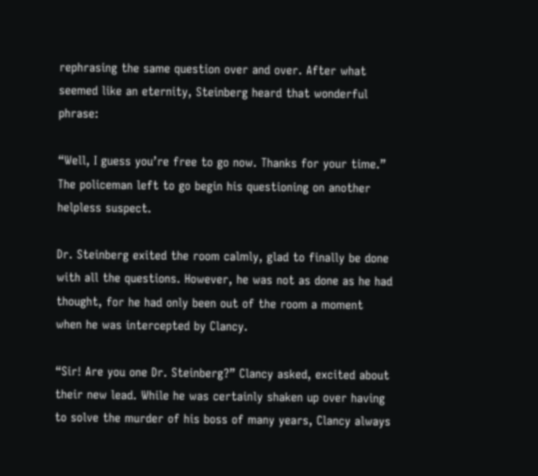rephrasing the same question over and over. After what seemed like an eternity, Steinberg heard that wonderful phrase:

“Well, I guess you’re free to go now. Thanks for your time.” The policeman left to go begin his questioning on another helpless suspect.

Dr. Steinberg exited the room calmly, glad to finally be done with all the questions. However, he was not as done as he had thought, for he had only been out of the room a moment when he was intercepted by Clancy.

“Sir! Are you one Dr. Steinberg?” Clancy asked, excited about their new lead. While he was certainly shaken up over having to solve the murder of his boss of many years, Clancy always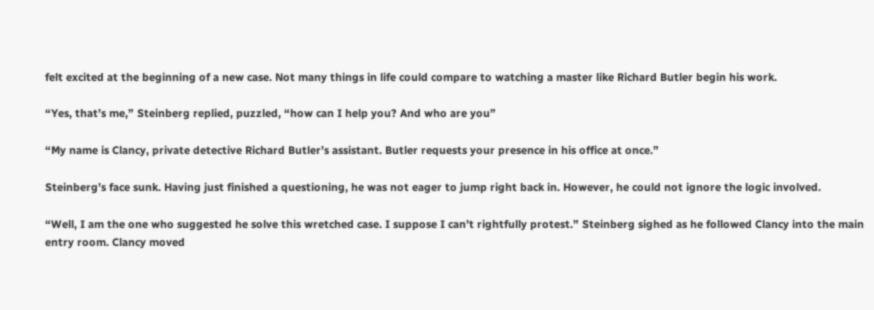felt excited at the beginning of a new case. Not many things in life could compare to watching a master like Richard Butler begin his work.

“Yes, that’s me,” Steinberg replied, puzzled, “how can I help you? And who are you”

“My name is Clancy, private detective Richard Butler’s assistant. Butler requests your presence in his office at once.”

Steinberg’s face sunk. Having just finished a questioning, he was not eager to jump right back in. However, he could not ignore the logic involved.

“Well, I am the one who suggested he solve this wretched case. I suppose I can’t rightfully protest.” Steinberg sighed as he followed Clancy into the main entry room. Clancy moved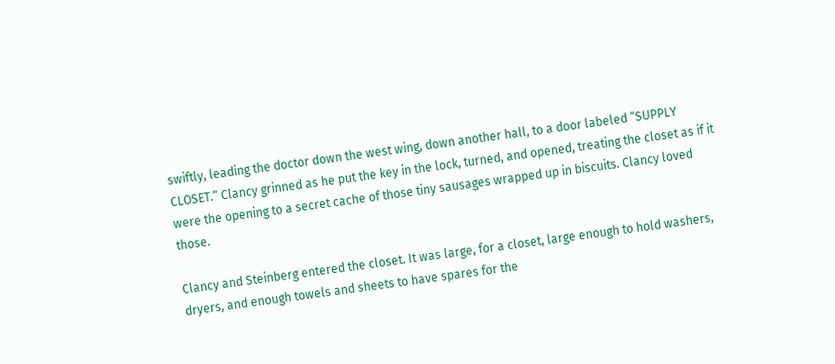swiftly, leading the doctor down the west wing, down another hall, to a door labeled “SUPPLY CLOSET.” Clancy grinned as he put the key in the lock, turned, and opened, treating the closet as if it were the opening to a secret cache of those tiny sausages wrapped up in biscuits. Clancy loved those.

Clancy and Steinberg entered the closet. It was large, for a closet, large enough to hold washers, dryers, and enough towels and sheets to have spares for the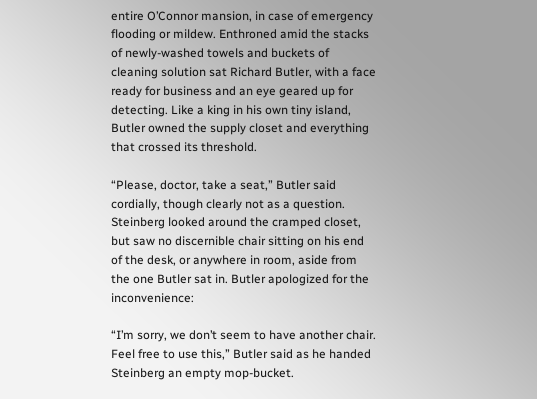entire O’Connor mansion, in case of emergency flooding or mildew. Enthroned amid the stacks of newly-washed towels and buckets of cleaning solution sat Richard Butler, with a face ready for business and an eye geared up for detecting. Like a king in his own tiny island, Butler owned the supply closet and everything that crossed its threshold.

“Please, doctor, take a seat,” Butler said cordially, though clearly not as a question. Steinberg looked around the cramped closet, but saw no discernible chair sitting on his end of the desk, or anywhere in room, aside from the one Butler sat in. Butler apologized for the inconvenience:

“I’m sorry, we don’t seem to have another chair. Feel free to use this,” Butler said as he handed Steinberg an empty mop-bucket.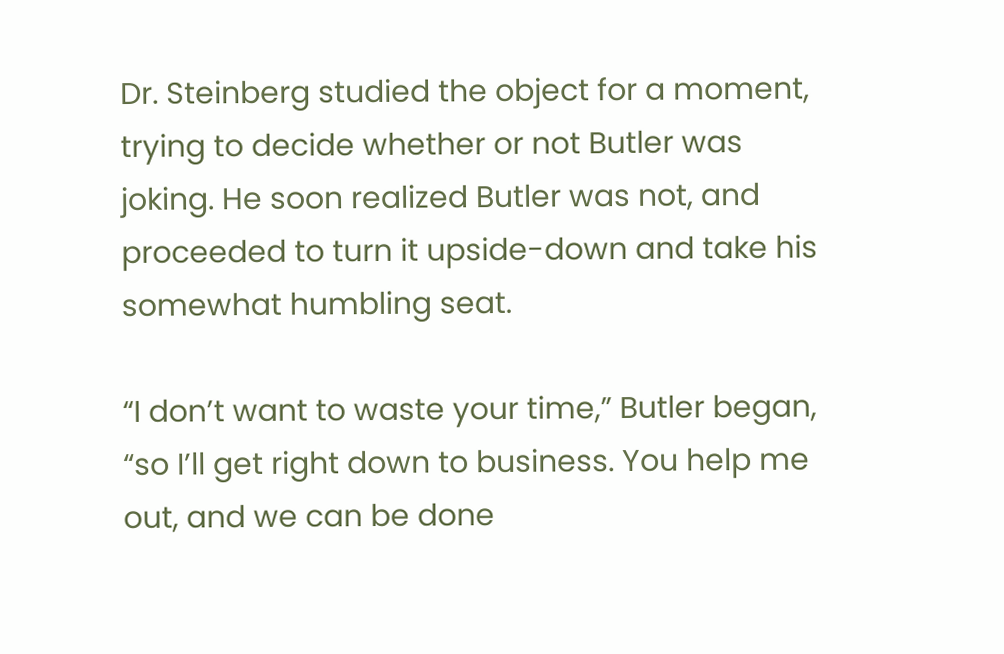Dr. Steinberg studied the object for a moment, trying to decide whether or not Butler was joking. He soon realized Butler was not, and proceeded to turn it upside-down and take his somewhat humbling seat.

“I don’t want to waste your time,” Butler began, “so I’ll get right down to business. You help me out, and we can be done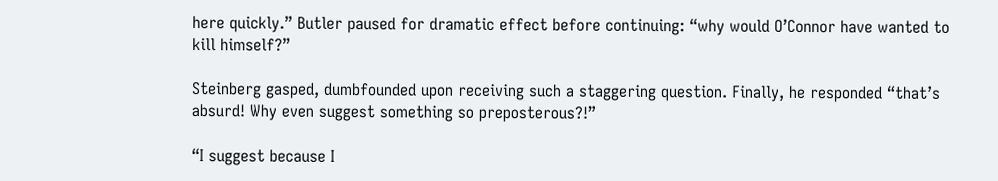here quickly.” Butler paused for dramatic effect before continuing: “why would O’Connor have wanted to kill himself?”

Steinberg gasped, dumbfounded upon receiving such a staggering question. Finally, he responded “that’s absurd! Why even suggest something so preposterous?!”

“I suggest because I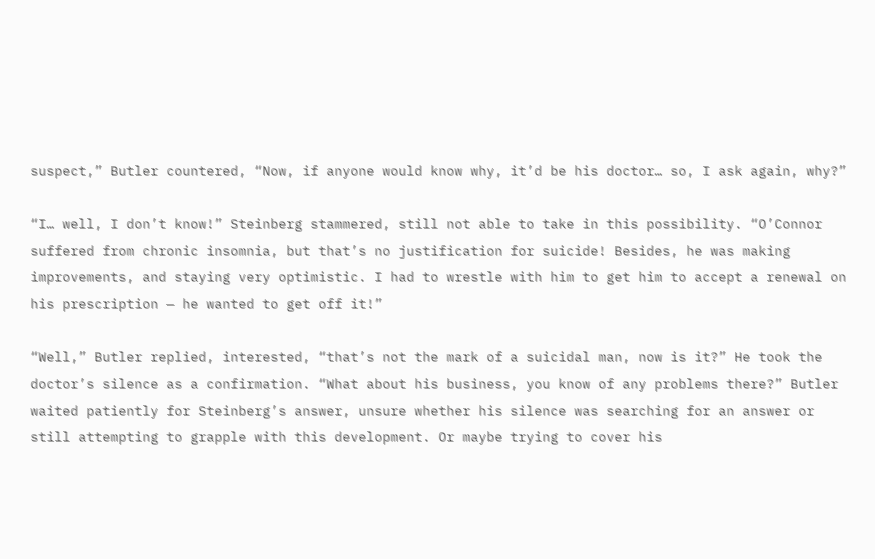suspect,” Butler countered, “Now, if anyone would know why, it’d be his doctor… so, I ask again, why?”

“I… well, I don’t know!” Steinberg stammered, still not able to take in this possibility. “O’Connor suffered from chronic insomnia, but that’s no justification for suicide! Besides, he was making improvements, and staying very optimistic. I had to wrestle with him to get him to accept a renewal on his prescription — he wanted to get off it!”

“Well,” Butler replied, interested, “that’s not the mark of a suicidal man, now is it?” He took the doctor’s silence as a confirmation. “What about his business, you know of any problems there?” Butler waited patiently for Steinberg’s answer, unsure whether his silence was searching for an answer or still attempting to grapple with this development. Or maybe trying to cover his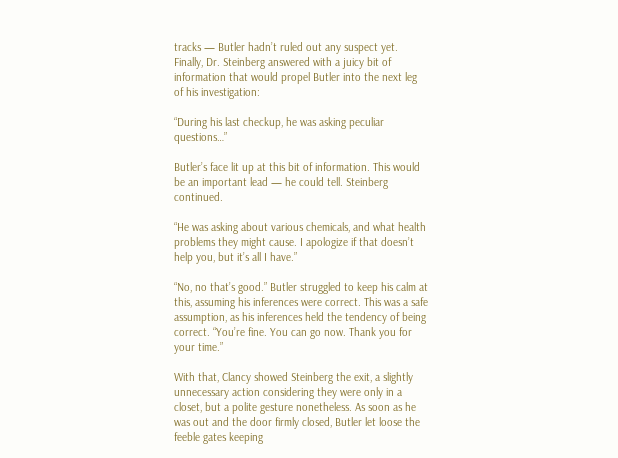tracks — Butler hadn’t ruled out any suspect yet. Finally, Dr. Steinberg answered with a juicy bit of information that would propel Butler into the next leg of his investigation:

“During his last checkup, he was asking peculiar questions…”

Butler’s face lit up at this bit of information. This would be an important lead — he could tell. Steinberg continued.

“He was asking about various chemicals, and what health problems they might cause. I apologize if that doesn’t help you, but it’s all I have.”

“No, no that’s good.” Butler struggled to keep his calm at this, assuming his inferences were correct. This was a safe assumption, as his inferences held the tendency of being correct. “You’re fine. You can go now. Thank you for your time.”

With that, Clancy showed Steinberg the exit, a slightly unnecessary action considering they were only in a closet, but a polite gesture nonetheless. As soon as he was out and the door firmly closed, Butler let loose the feeble gates keeping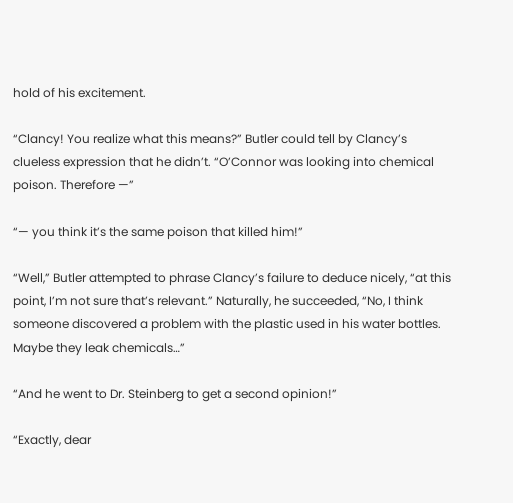hold of his excitement.

“Clancy! You realize what this means?” Butler could tell by Clancy’s clueless expression that he didn’t. “O’Connor was looking into chemical poison. Therefore —”

“— you think it’s the same poison that killed him!”

“Well,” Butler attempted to phrase Clancy’s failure to deduce nicely, “at this point, I’m not sure that’s relevant.” Naturally, he succeeded, “No, I think someone discovered a problem with the plastic used in his water bottles. Maybe they leak chemicals…”

“And he went to Dr. Steinberg to get a second opinion!”

“Exactly, dear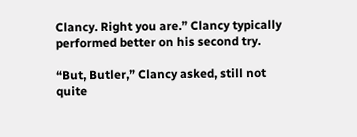Clancy. Right you are.” Clancy typically performed better on his second try.

“But, Butler,” Clancy asked, still not quite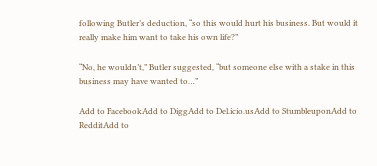following Butler’s deduction, “so this would hurt his business. But would it really make him want to take his own life?”

“No, he wouldn’t,” Butler suggested, “but someone else with a stake in this business may have wanted to…”

Add to FacebookAdd to DiggAdd to Del.icio.usAdd to StumbleuponAdd to RedditAdd to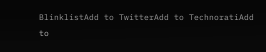BlinklistAdd to TwitterAdd to TechnoratiAdd to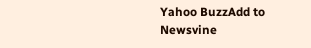Yahoo BuzzAdd to Newsvine